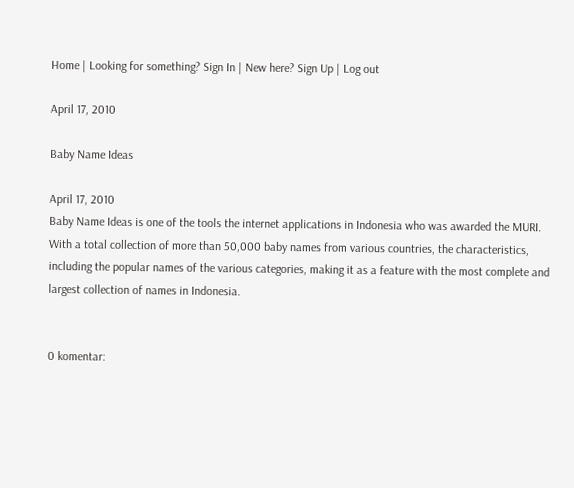Home | Looking for something? Sign In | New here? Sign Up | Log out

April 17, 2010

Baby Name Ideas

April 17, 2010
Baby Name Ideas is one of the tools the internet applications in Indonesia who was awarded the MURI. With a total collection of more than 50,000 baby names from various countries, the characteristics, including the popular names of the various categories, making it as a feature with the most complete and largest collection of names in Indonesia.


0 komentar: